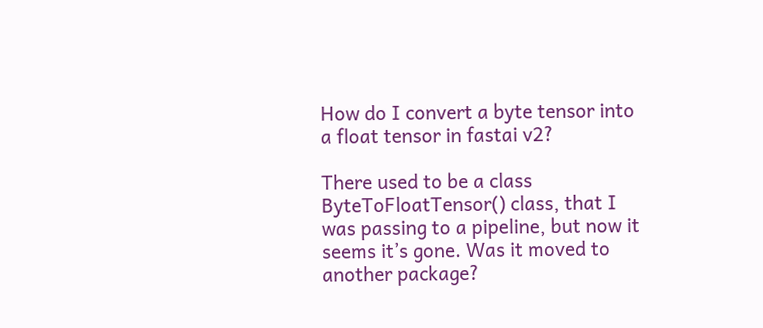How do I convert a byte tensor into a float tensor in fastai v2?

There used to be a class ByteToFloatTensor() class, that I was passing to a pipeline, but now it seems it’s gone. Was it moved to another package?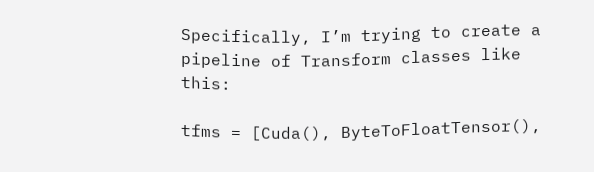Specifically, I’m trying to create a pipeline of Transform classes like this:

tfms = [Cuda(), ByteToFloatTensor(),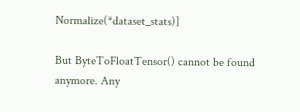Normalize(*dataset_stats)]

But ByteToFloatTensor() cannot be found anymore. Any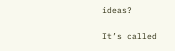ideas?

It’s called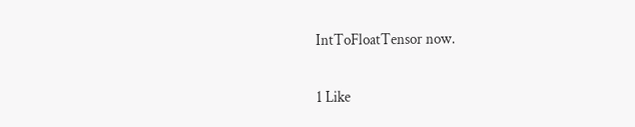IntToFloatTensor now.

1 Like